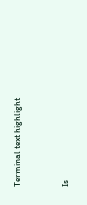Terminal text highlight


Is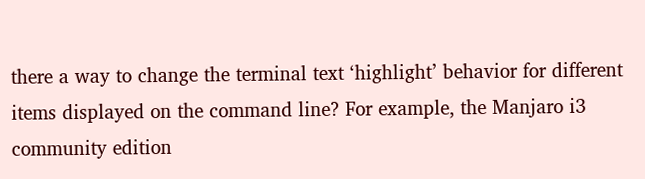there a way to change the terminal text ‘highlight’ behavior for different items displayed on the command line? For example, the Manjaro i3 community edition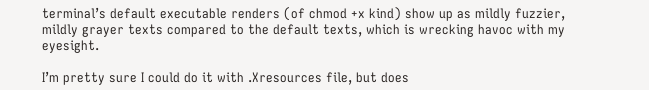terminal’s default executable renders (of chmod +x kind) show up as mildly fuzzier, mildly grayer texts compared to the default texts, which is wrecking havoc with my eyesight.

I’m pretty sure I could do it with .Xresources file, but does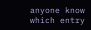anyone know which entry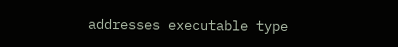addresses executable type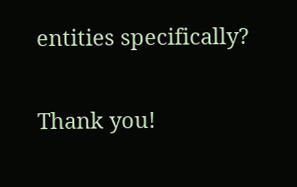entities specifically?

Thank you!